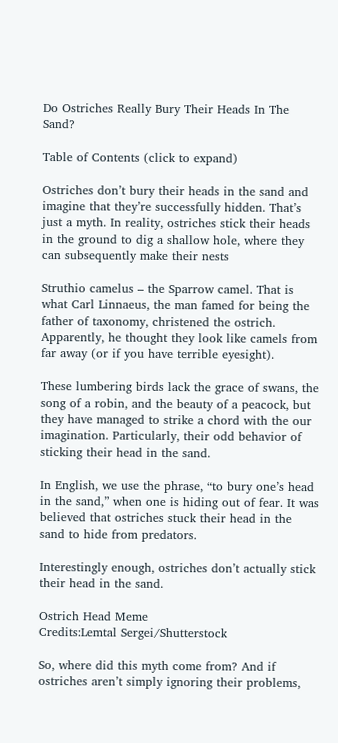Do Ostriches Really Bury Their Heads In The Sand?

Table of Contents (click to expand)

Ostriches don’t bury their heads in the sand and imagine that they’re successfully hidden. That’s just a myth. In reality, ostriches stick their heads in the ground to dig a shallow hole, where they can subsequently make their nests

Struthio camelus – the Sparrow camel. That is what Carl Linnaeus, the man famed for being the father of taxonomy, christened the ostrich. Apparently, he thought they look like camels from far away (or if you have terrible eyesight).

These lumbering birds lack the grace of swans, the song of a robin, and the beauty of a peacock, but they have managed to strike a chord with the our imagination. Particularly, their odd behavior of sticking their head in the sand.

In English, we use the phrase, “to bury one’s head in the sand,” when one is hiding out of fear. It was believed that ostriches stuck their head in the sand to hide from predators.

Interestingly enough, ostriches don’t actually stick their head in the sand.

Ostrich Head Meme
Credits:Lemtal Sergei/Shutterstock

So, where did this myth come from? And if ostriches aren’t simply ignoring their problems,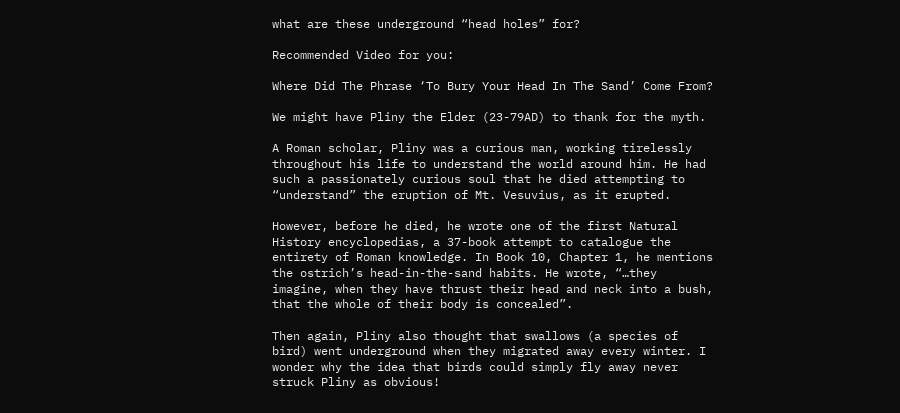what are these underground “head holes” for?

Recommended Video for you:

Where Did The Phrase ‘To Bury Your Head In The Sand’ Come From?

We might have Pliny the Elder (23-79AD) to thank for the myth.

A Roman scholar, Pliny was a curious man, working tirelessly throughout his life to understand the world around him. He had such a passionately curious soul that he died attempting to “understand” the eruption of Mt. Vesuvius, as it erupted.

However, before he died, he wrote one of the first Natural History encyclopedias, a 37-book attempt to catalogue the entirety of Roman knowledge. In Book 10, Chapter 1, he mentions the ostrich’s head-in-the-sand habits. He wrote, “…they imagine, when they have thrust their head and neck into a bush, that the whole of their body is concealed”.

Then again, Pliny also thought that swallows (a species of bird) went underground when they migrated away every winter. I wonder why the idea that birds could simply fly away never struck Pliny as obvious!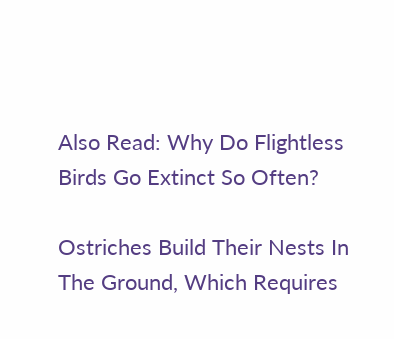Also Read: Why Do Flightless Birds Go Extinct So Often?

Ostriches Build Their Nests In The Ground, Which Requires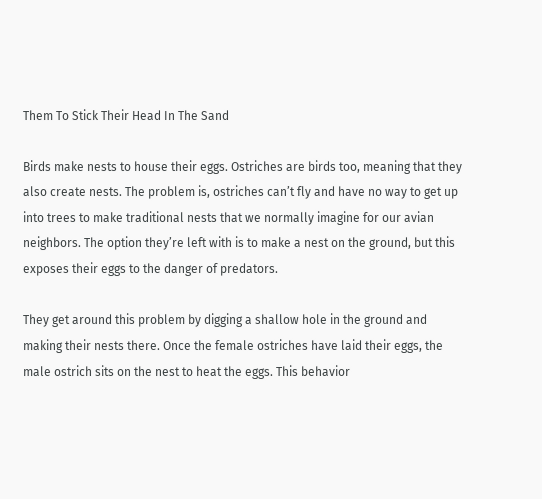Them To Stick Their Head In The Sand

Birds make nests to house their eggs. Ostriches are birds too, meaning that they also create nests. The problem is, ostriches can’t fly and have no way to get up into trees to make traditional nests that we normally imagine for our avian neighbors. The option they’re left with is to make a nest on the ground, but this exposes their eggs to the danger of predators.

They get around this problem by digging a shallow hole in the ground and making their nests there. Once the female ostriches have laid their eggs, the male ostrich sits on the nest to heat the eggs. This behavior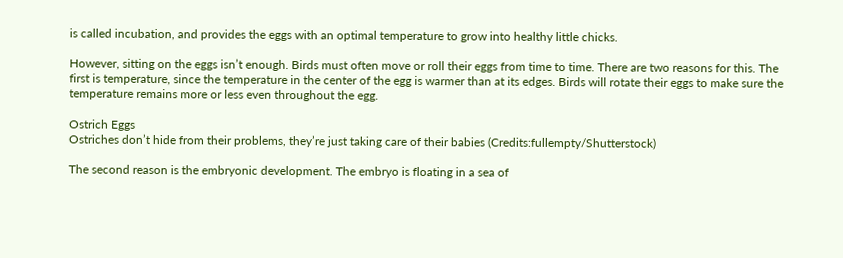is called incubation, and provides the eggs with an optimal temperature to grow into healthy little chicks.

However, sitting on the eggs isn’t enough. Birds must often move or roll their eggs from time to time. There are two reasons for this. The first is temperature, since the temperature in the center of the egg is warmer than at its edges. Birds will rotate their eggs to make sure the temperature remains more or less even throughout the egg.

Ostrich Eggs
Ostriches don’t hide from their problems, they’re just taking care of their babies (Credits:fullempty/Shutterstock)

The second reason is the embryonic development. The embryo is floating in a sea of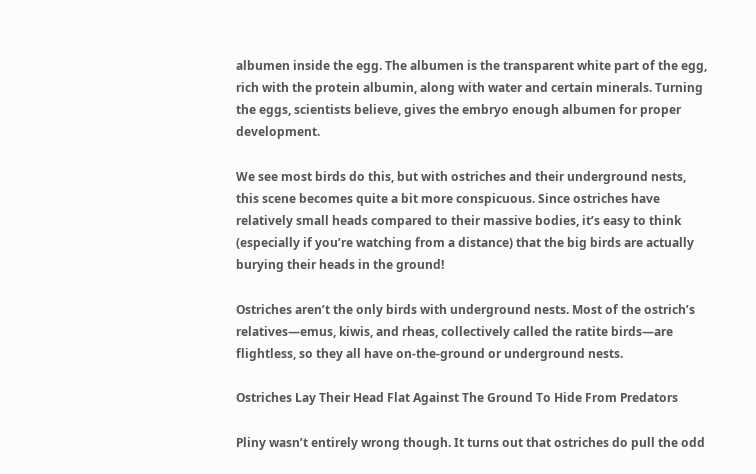albumen inside the egg. The albumen is the transparent white part of the egg, rich with the protein albumin, along with water and certain minerals. Turning the eggs, scientists believe, gives the embryo enough albumen for proper development.

We see most birds do this, but with ostriches and their underground nests, this scene becomes quite a bit more conspicuous. Since ostriches have relatively small heads compared to their massive bodies, it’s easy to think (especially if you’re watching from a distance) that the big birds are actually burying their heads in the ground!

Ostriches aren’t the only birds with underground nests. Most of the ostrich’s relatives—emus, kiwis, and rheas, collectively called the ratite birds—are flightless, so they all have on-the-ground or underground nests.

Ostriches Lay Their Head Flat Against The Ground To Hide From Predators

Pliny wasn’t entirely wrong though. It turns out that ostriches do pull the odd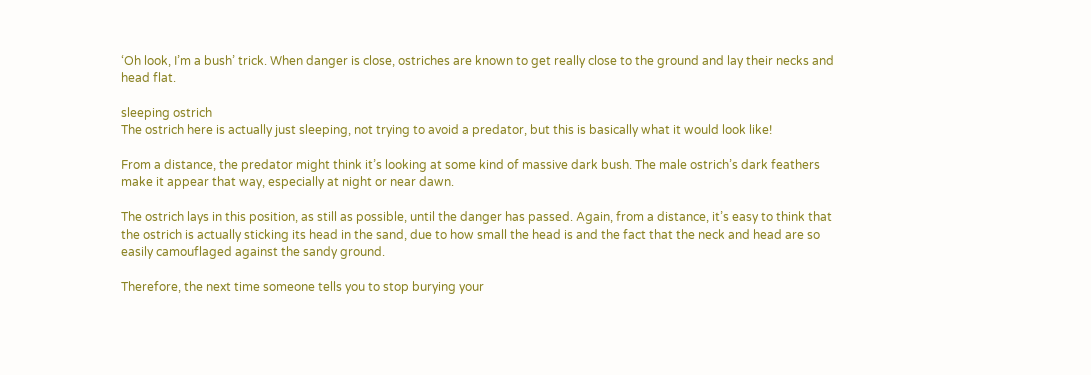‘Oh look, I’m a bush’ trick. When danger is close, ostriches are known to get really close to the ground and lay their necks and head flat.

sleeping ostrich
The ostrich here is actually just sleeping, not trying to avoid a predator, but this is basically what it would look like!

From a distance, the predator might think it’s looking at some kind of massive dark bush. The male ostrich’s dark feathers make it appear that way, especially at night or near dawn.

The ostrich lays in this position, as still as possible, until the danger has passed. Again, from a distance, it’s easy to think that the ostrich is actually sticking its head in the sand, due to how small the head is and the fact that the neck and head are so easily camouflaged against the sandy ground.

Therefore, the next time someone tells you to stop burying your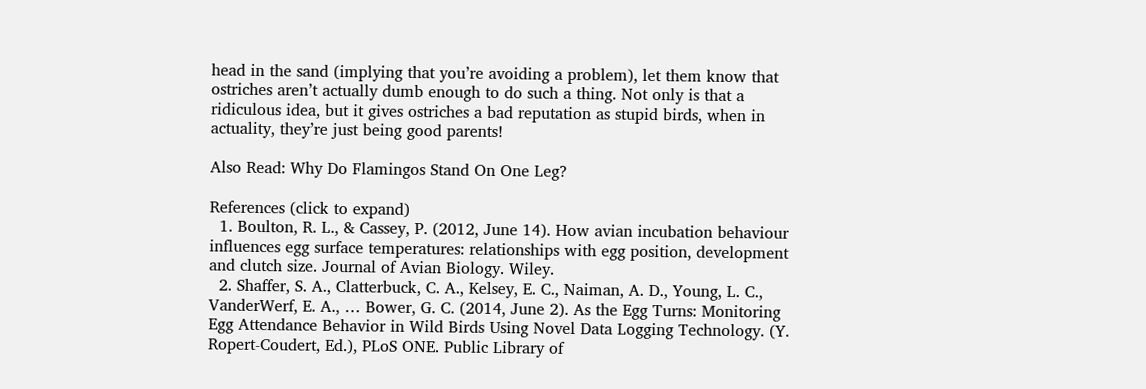head in the sand (implying that you’re avoiding a problem), let them know that ostriches aren’t actually dumb enough to do such a thing. Not only is that a ridiculous idea, but it gives ostriches a bad reputation as stupid birds, when in actuality, they’re just being good parents!

Also Read: Why Do Flamingos Stand On One Leg?

References (click to expand)
  1. Boulton, R. L., & Cassey, P. (2012, June 14). How avian incubation behaviour influences egg surface temperatures: relationships with egg position, development and clutch size. Journal of Avian Biology. Wiley.
  2. Shaffer, S. A., Clatterbuck, C. A., Kelsey, E. C., Naiman, A. D., Young, L. C., VanderWerf, E. A., … Bower, G. C. (2014, June 2). As the Egg Turns: Monitoring Egg Attendance Behavior in Wild Birds Using Novel Data Logging Technology. (Y. Ropert-Coudert, Ed.), PLoS ONE. Public Library of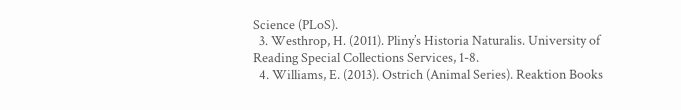Science (PLoS).
  3. Westhrop, H. (2011). Pliny’s Historia Naturalis. University of Reading Special Collections Services, 1-8.
  4. Williams, E. (2013). Ostrich (Animal Series). Reaktion Books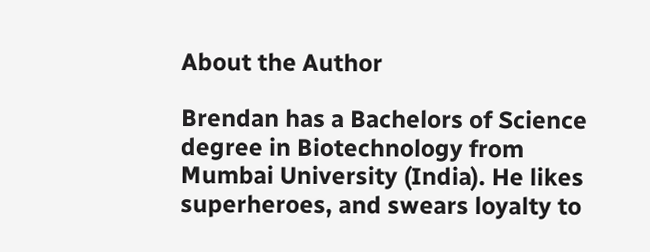About the Author

Brendan has a Bachelors of Science degree in Biotechnology from Mumbai University (India). He likes superheroes, and swears loyalty to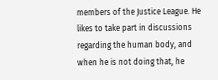members of the Justice League. He likes to take part in discussions regarding the human body, and when he is not doing that, he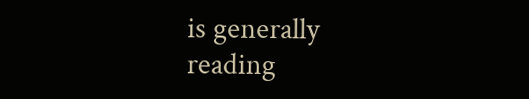is generally reading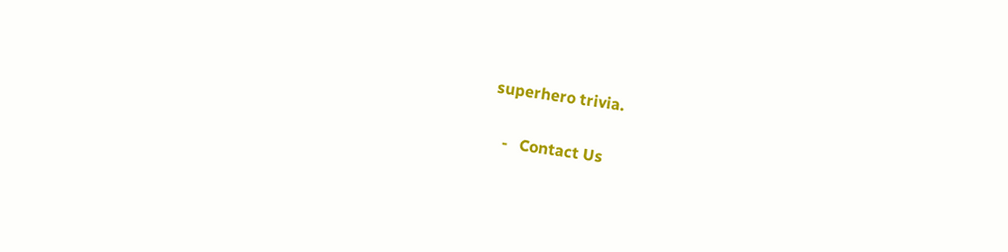superhero trivia.

   -   Contact Us